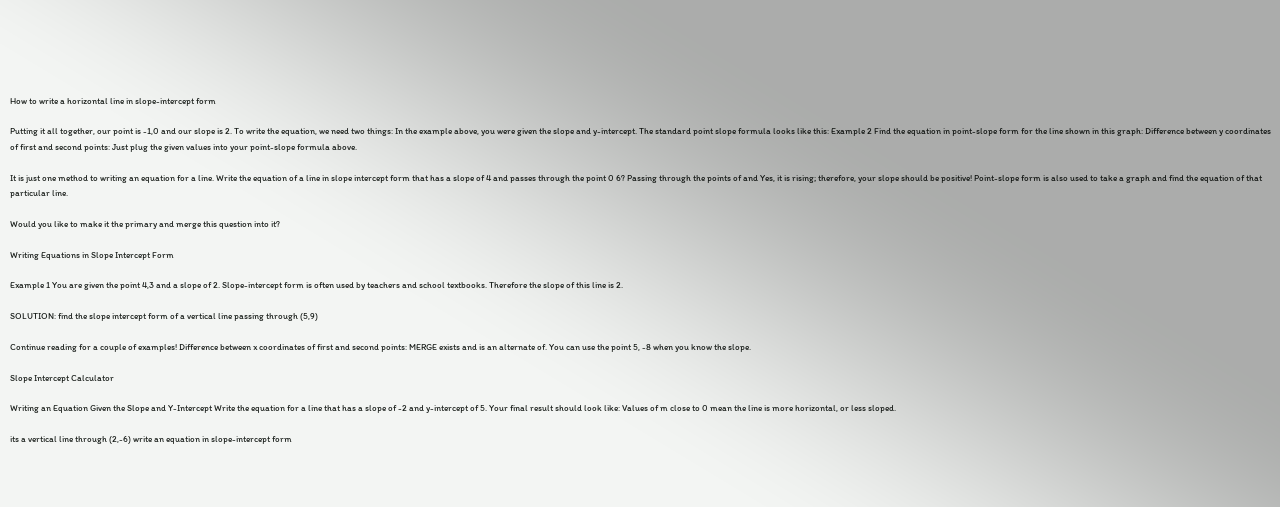How to write a horizontal line in slope-intercept form

Putting it all together, our point is -1,0 and our slope is 2. To write the equation, we need two things: In the example above, you were given the slope and y-intercept. The standard point slope formula looks like this: Example 2 Find the equation in point-slope form for the line shown in this graph: Difference between y coordinates of first and second points: Just plug the given values into your point-slope formula above.

It is just one method to writing an equation for a line. Write the equation of a line in slope intercept form that has a slope of 4 and passes through the point 0 6? Passing through the points of and Yes, it is rising; therefore, your slope should be positive! Point-slope form is also used to take a graph and find the equation of that particular line.

Would you like to make it the primary and merge this question into it?

Writing Equations in Slope Intercept Form

Example 1 You are given the point 4,3 and a slope of 2. Slope-intercept form is often used by teachers and school textbooks. Therefore the slope of this line is 2.

SOLUTION: find the slope intercept form of a vertical line passing through (5,9)

Continue reading for a couple of examples! Difference between x coordinates of first and second points: MERGE exists and is an alternate of. You can use the point 5, -8 when you know the slope.

Slope Intercept Calculator

Writing an Equation Given the Slope and Y-Intercept Write the equation for a line that has a slope of -2 and y-intercept of 5. Your final result should look like: Values of m close to 0 mean the line is more horizontal, or less sloped.

its a vertical line through (2,-6) write an equation in slope-intercept form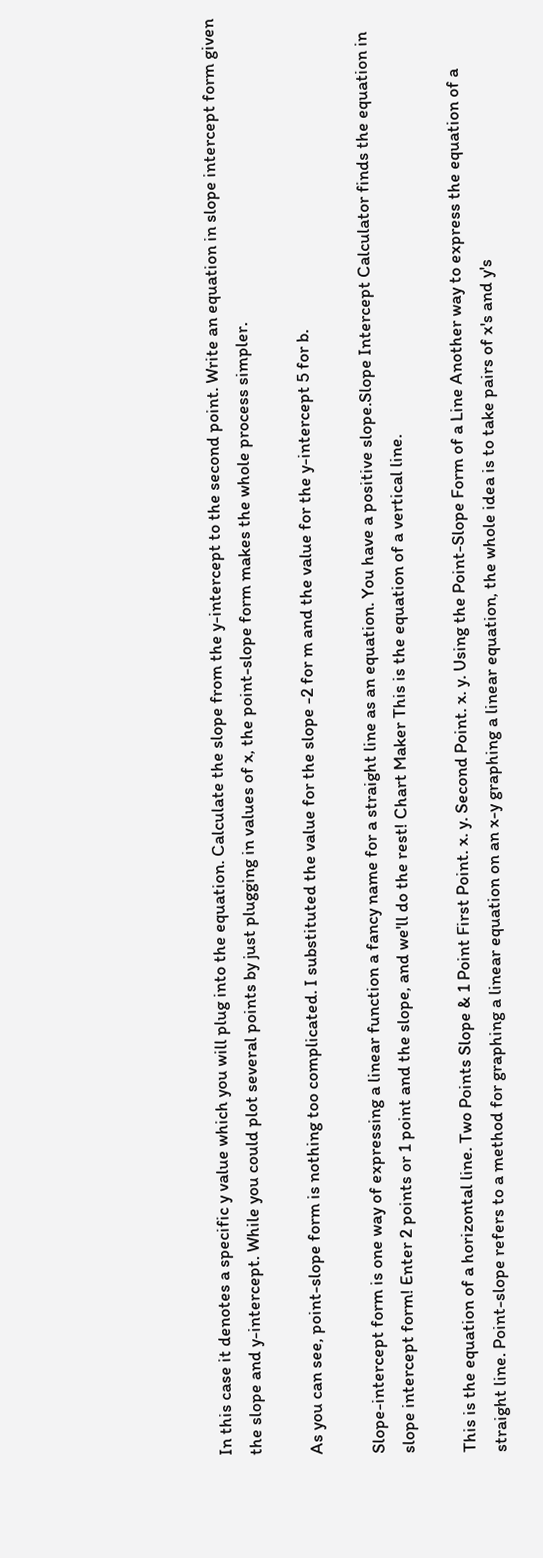In this case it denotes a specific y value which you will plug into the equation. Calculate the slope from the y-intercept to the second point. Write an equation in slope intercept form given the slope and y-intercept. While you could plot several points by just plugging in values of x, the point-slope form makes the whole process simpler.

As you can see, point-slope form is nothing too complicated. I substituted the value for the slope -2 for m and the value for the y-intercept 5 for b.

Slope-intercept form is one way of expressing a linear function a fancy name for a straight line as an equation. You have a positive slope.Slope Intercept Calculator finds the equation in slope intercept form! Enter 2 points or 1 point and the slope, and we'll do the rest! Chart Maker This is the equation of a vertical line.

This is the equation of a horizontal line. Two Points Slope & 1 Point First Point. x. y. Second Point. x. y. Using the Point-Slope Form of a Line Another way to express the equation of a straight line. Point-slope refers to a method for graphing a linear equation on an x-y graphing a linear equation, the whole idea is to take pairs of x's and y's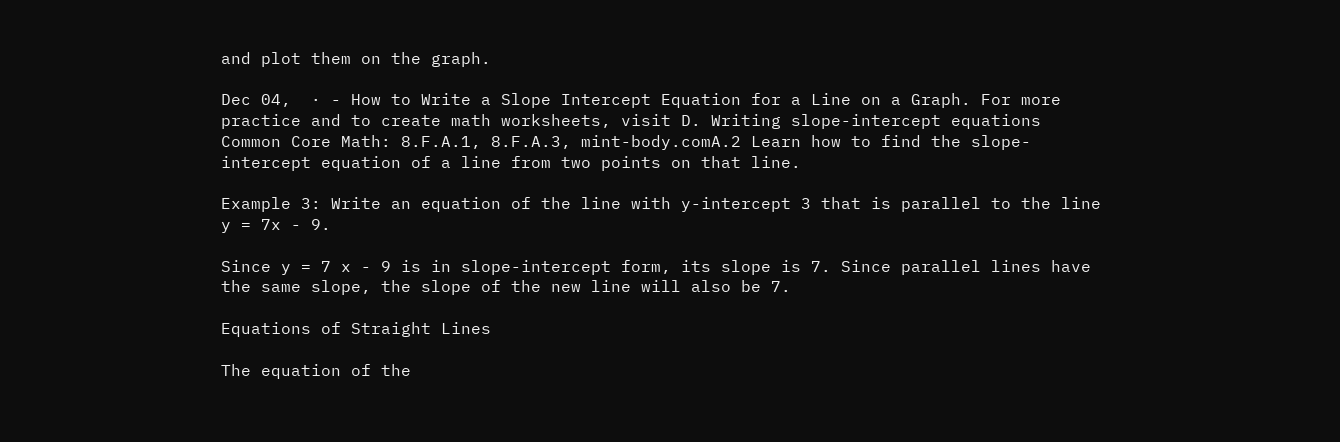and plot them on the graph.

Dec 04,  · - How to Write a Slope Intercept Equation for a Line on a Graph. For more practice and to create math worksheets, visit D. Writing slope-intercept equations Common Core Math: 8.F.A.1, 8.F.A.3, mint-body.comA.2 Learn how to find the slope-intercept equation of a line from two points on that line.

Example 3: Write an equation of the line with y-intercept 3 that is parallel to the line y = 7x - 9.

Since y = 7 x - 9 is in slope-intercept form, its slope is 7. Since parallel lines have the same slope, the slope of the new line will also be 7.

Equations of Straight Lines

The equation of the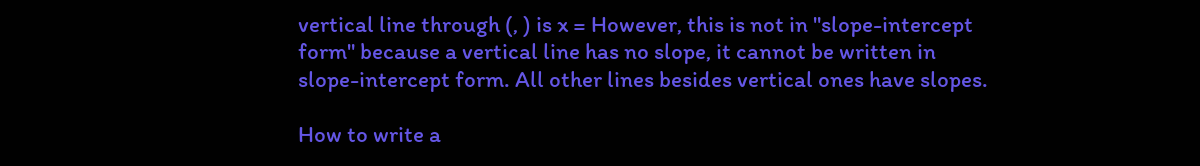vertical line through (, ) is x = However, this is not in "slope-intercept form" because a vertical line has no slope, it cannot be written in slope-intercept form. All other lines besides vertical ones have slopes.

How to write a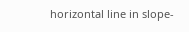horizontal line in slope-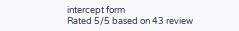intercept form
Rated 5/5 based on 43 review